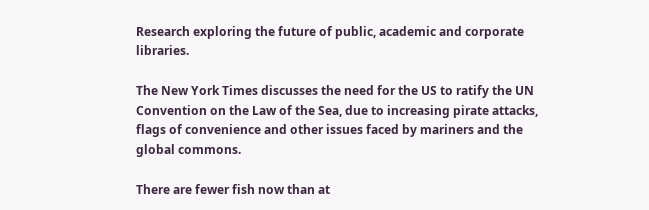Research exploring the future of public, academic and corporate libraries.

The New York Times discusses the need for the US to ratify the UN Convention on the Law of the Sea, due to increasing pirate attacks, flags of convenience and other issues faced by mariners and the global commons.

There are fewer fish now than at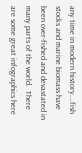any time in modern history….fish stocks and marine biomass have been over-fished and devastated in many parts of the world.  There are some great infographics here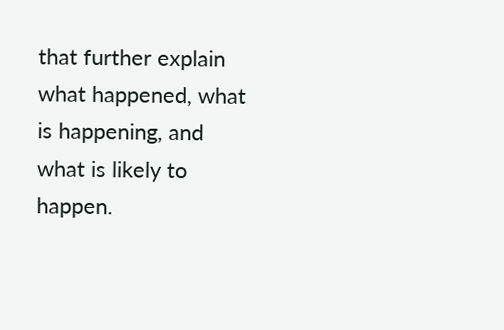that further explain what happened, what is happening, and what is likely to happen.